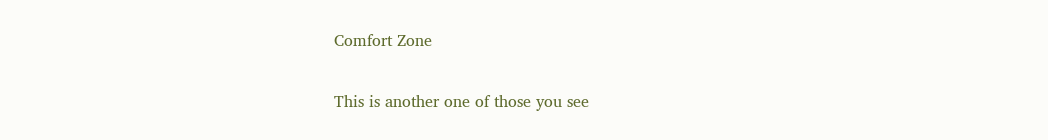Comfort Zone

This is another one of those you see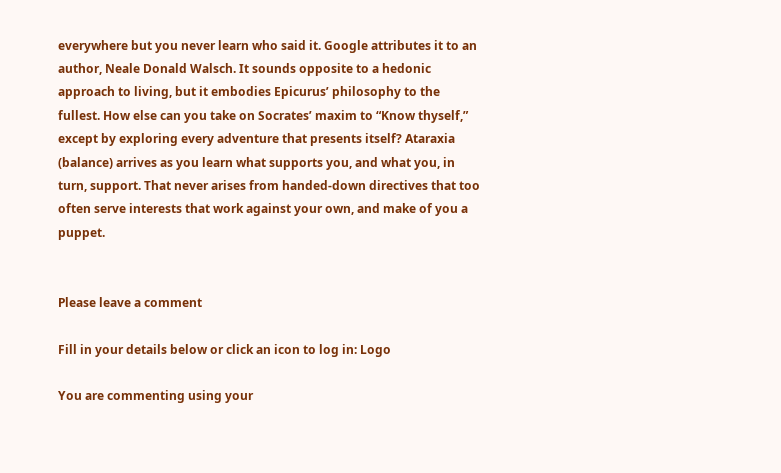everywhere but you never learn who said it. Google attributes it to an author, Neale Donald Walsch. It sounds opposite to a hedonic approach to living, but it embodies Epicurus’ philosophy to the fullest. How else can you take on Socrates’ maxim to “Know thyself,” except by exploring every adventure that presents itself? Ataraxia (balance) arrives as you learn what supports you, and what you, in turn, support. That never arises from handed-down directives that too often serve interests that work against your own, and make of you a puppet.


Please leave a comment

Fill in your details below or click an icon to log in: Logo

You are commenting using your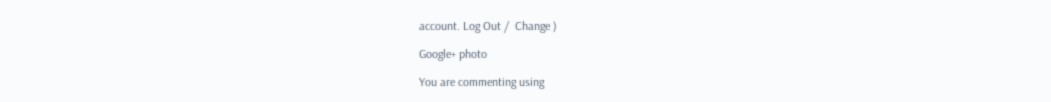account. Log Out /  Change )

Google+ photo

You are commenting using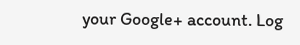your Google+ account. Log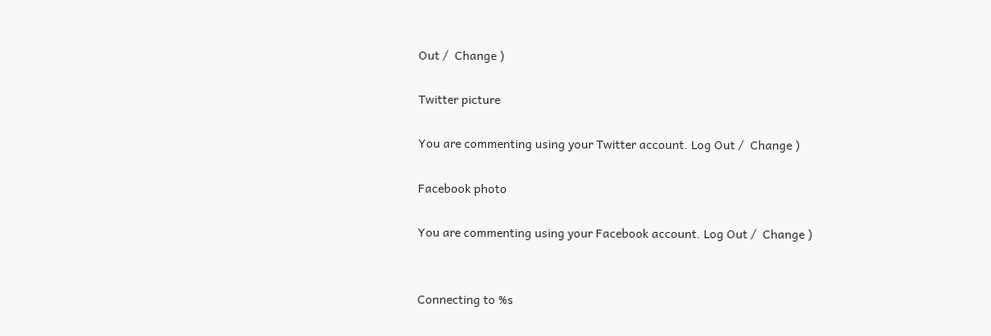Out /  Change )

Twitter picture

You are commenting using your Twitter account. Log Out /  Change )

Facebook photo

You are commenting using your Facebook account. Log Out /  Change )


Connecting to %s